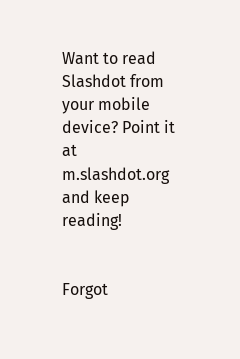Want to read Slashdot from your mobile device? Point it at m.slashdot.org and keep reading!


Forgot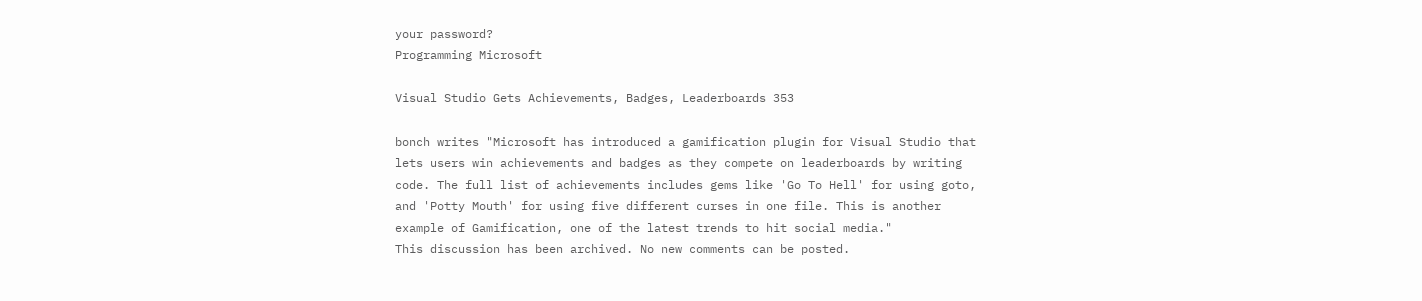your password?
Programming Microsoft

Visual Studio Gets Achievements, Badges, Leaderboards 353

bonch writes "Microsoft has introduced a gamification plugin for Visual Studio that lets users win achievements and badges as they compete on leaderboards by writing code. The full list of achievements includes gems like 'Go To Hell' for using goto, and 'Potty Mouth' for using five different curses in one file. This is another example of Gamification, one of the latest trends to hit social media."
This discussion has been archived. No new comments can be posted.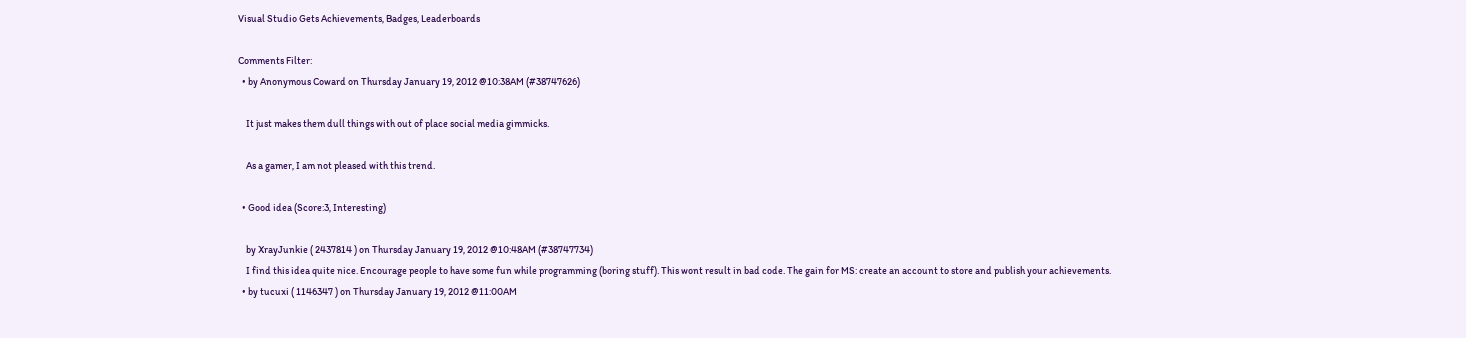Visual Studio Gets Achievements, Badges, Leaderboards

Comments Filter:
  • by Anonymous Coward on Thursday January 19, 2012 @10:38AM (#38747626)

    It just makes them dull things with out of place social media gimmicks.

    As a gamer, I am not pleased with this trend.

  • Good idea (Score:3, Interesting)

    by XrayJunkie ( 2437814 ) on Thursday January 19, 2012 @10:48AM (#38747734)
    I find this idea quite nice. Encourage people to have some fun while programming (boring stuff). This wont result in bad code. The gain for MS: create an account to store and publish your achievements.
  • by tucuxi ( 1146347 ) on Thursday January 19, 2012 @11:00AM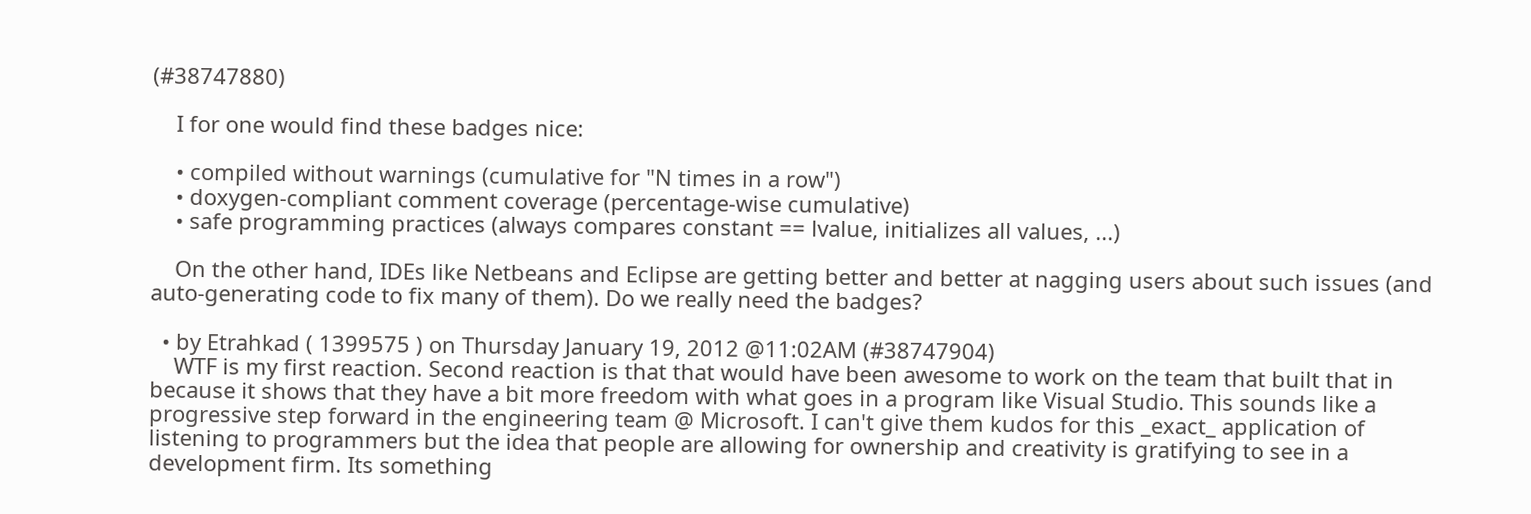(#38747880)

    I for one would find these badges nice:

    • compiled without warnings (cumulative for "N times in a row")
    • doxygen-compliant comment coverage (percentage-wise cumulative)
    • safe programming practices (always compares constant == lvalue, initializes all values, ...)

    On the other hand, IDEs like Netbeans and Eclipse are getting better and better at nagging users about such issues (and auto-generating code to fix many of them). Do we really need the badges?

  • by Etrahkad ( 1399575 ) on Thursday January 19, 2012 @11:02AM (#38747904)
    WTF is my first reaction. Second reaction is that that would have been awesome to work on the team that built that in because it shows that they have a bit more freedom with what goes in a program like Visual Studio. This sounds like a progressive step forward in the engineering team @ Microsoft. I can't give them kudos for this _exact_ application of listening to programmers but the idea that people are allowing for ownership and creativity is gratifying to see in a development firm. Its something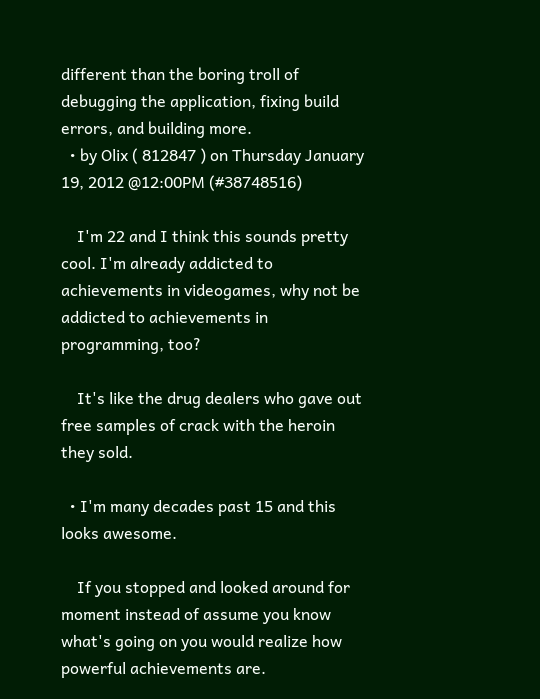different than the boring troll of debugging the application, fixing build errors, and building more.
  • by Olix ( 812847 ) on Thursday January 19, 2012 @12:00PM (#38748516)

    I'm 22 and I think this sounds pretty cool. I'm already addicted to achievements in videogames, why not be addicted to achievements in programming, too?

    It's like the drug dealers who gave out free samples of crack with the heroin they sold.

  • I'm many decades past 15 and this looks awesome.

    If you stopped and looked around for moment instead of assume you know what's going on you would realize how powerful achievements are.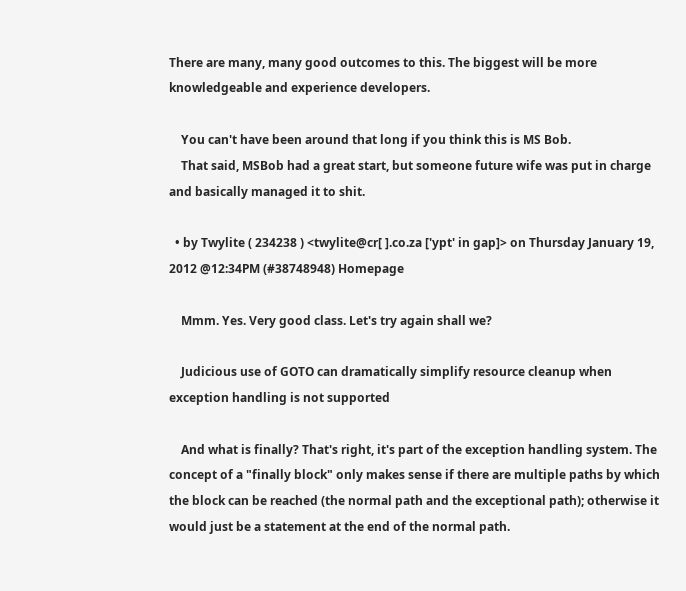There are many, many good outcomes to this. The biggest will be more knowledgeable and experience developers.

    You can't have been around that long if you think this is MS Bob.
    That said, MSBob had a great start, but someone future wife was put in charge and basically managed it to shit.

  • by Twylite ( 234238 ) <twylite@cr[ ].co.za ['ypt' in gap]> on Thursday January 19, 2012 @12:34PM (#38748948) Homepage

    Mmm. Yes. Very good class. Let's try again shall we?

    Judicious use of GOTO can dramatically simplify resource cleanup when exception handling is not supported

    And what is finally? That's right, it's part of the exception handling system. The concept of a "finally block" only makes sense if there are multiple paths by which the block can be reached (the normal path and the exceptional path); otherwise it would just be a statement at the end of the normal path.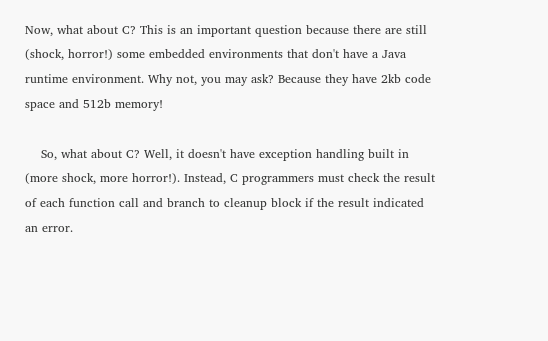Now, what about C? This is an important question because there are still (shock, horror!) some embedded environments that don't have a Java runtime environment. Why not, you may ask? Because they have 2kb code space and 512b memory!

    So, what about C? Well, it doesn't have exception handling built in (more shock, more horror!). Instead, C programmers must check the result of each function call and branch to cleanup block if the result indicated an error.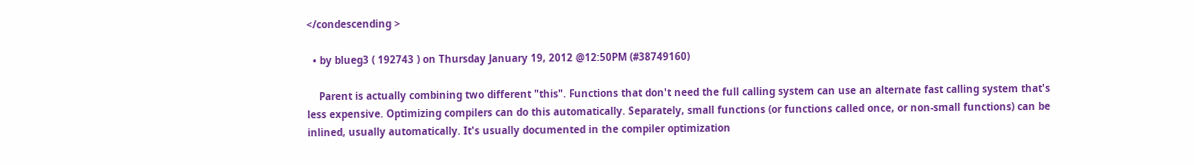</condescending >

  • by blueg3 ( 192743 ) on Thursday January 19, 2012 @12:50PM (#38749160)

    Parent is actually combining two different "this". Functions that don't need the full calling system can use an alternate fast calling system that's less expensive. Optimizing compilers can do this automatically. Separately, small functions (or functions called once, or non-small functions) can be inlined, usually automatically. It's usually documented in the compiler optimization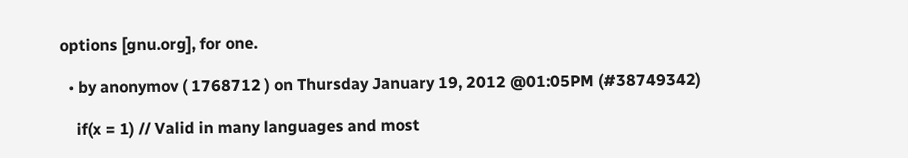options [gnu.org], for one.

  • by anonymov ( 1768712 ) on Thursday January 19, 2012 @01:05PM (#38749342)

    if(x = 1) // Valid in many languages and most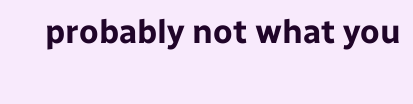probably not what you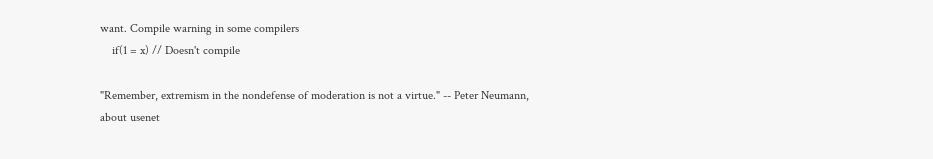want. Compile warning in some compilers
    if(1 = x) // Doesn't compile

"Remember, extremism in the nondefense of moderation is not a virtue." -- Peter Neumann, about usenet